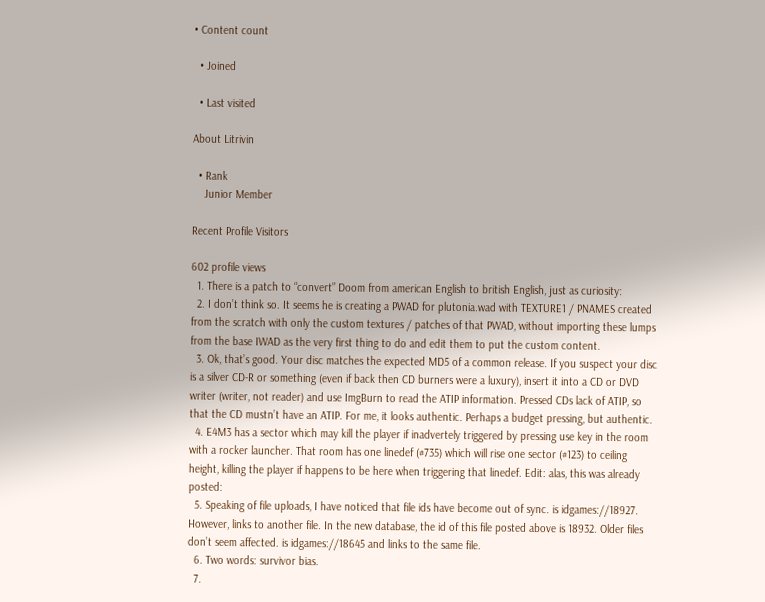• Content count

  • Joined

  • Last visited

About Litrivin

  • Rank
    Junior Member

Recent Profile Visitors

602 profile views
  1. There is a patch to “convert” Doom from american English to british English, just as curiosity:
  2. I don’t think so. It seems he is creating a PWAD for plutonia.wad with TEXTURE1 / PNAMES created from the scratch with only the custom textures / patches of that PWAD, without importing these lumps from the base IWAD as the very first thing to do and edit them to put the custom content.
  3. Ok, that’s good. Your disc matches the expected MD5 of a common release. If you suspect your disc is a silver CD-R or something (even if back then CD burners were a luxury), insert it into a CD or DVD writer (writer, not reader) and use ImgBurn to read the ATIP information. Pressed CDs lack of ATIP, so that the CD mustn’t have an ATIP. For me, it looks authentic. Perhaps a budget pressing, but authentic.
  4. E4M3 has a sector which may kill the player if inadvertely triggered by pressing use key in the room with a rocker launcher. That room has one linedef (#735) which will rise one sector (#123) to ceiling height, killing the player if happens to be here when triggering that linedef. Edit: alas, this was already posted:
  5. Speaking of file uploads, I have noticed that file ids have become out of sync. is idgames://18927. However, links to another file. In the new database, the id of this file posted above is 18932. Older files don’t seem affected. is idgames://18645 and links to the same file.
  6. Two words: survivor bias.
  7.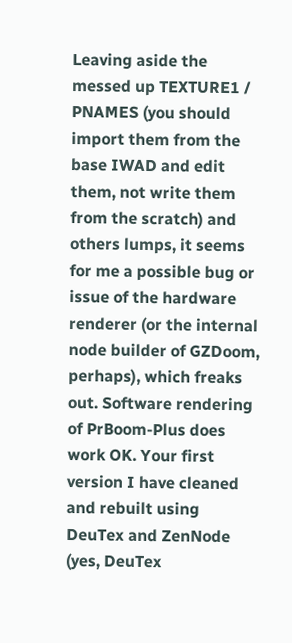Leaving aside the messed up TEXTURE1 / PNAMES (you should import them from the base IWAD and edit them, not write them from the scratch) and others lumps, it seems for me a possible bug or issue of the hardware renderer (or the internal node builder of GZDoom, perhaps), which freaks out. Software rendering of PrBoom-Plus does work OK. Your first version I have cleaned and rebuilt using DeuTex and ZenNode (yes, DeuTex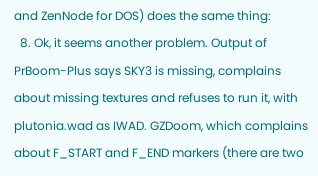and ZenNode for DOS) does the same thing:
  8. Ok, it seems another problem. Output of PrBoom-Plus says SKY3 is missing, complains about missing textures and refuses to run it, with plutonia.wad as IWAD. GZDoom, which complains about F_START and F_END markers (there are two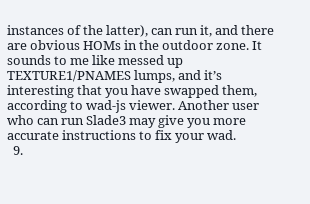instances of the latter), can run it, and there are obvious HOMs in the outdoor zone. It sounds to me like messed up TEXTURE1/PNAMES lumps, and it’s interesting that you have swapped them, according to wad-js viewer. Another user who can run Slade3 may give you more accurate instructions to fix your wad.
  9.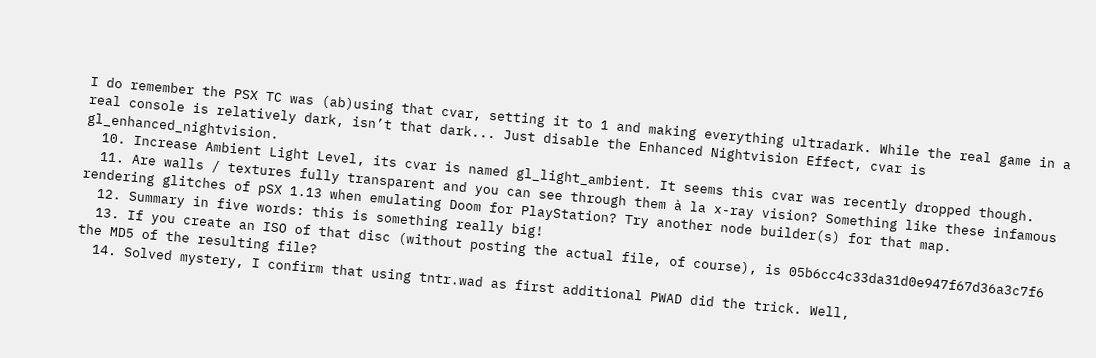I do remember the PSX TC was (ab)using that cvar, setting it to 1 and making everything ultradark. While the real game in a real console is relatively dark, isn’t that dark... Just disable the Enhanced Nightvision Effect, cvar is gl_enhanced_nightvision.
  10. Increase Ambient Light Level, its cvar is named gl_light_ambient. It seems this cvar was recently dropped though.
  11. Are walls / textures fully transparent and you can see through them à la x-ray vision? Something like these infamous rendering glitches of pSX 1.13 when emulating Doom for PlayStation? Try another node builder(s) for that map.
  12. Summary in five words: this is something really big!
  13. If you create an ISO of that disc (without posting the actual file, of course), is 05b6cc4c33da31d0e947f67d36a3c7f6 the MD5 of the resulting file?
  14. Solved mystery, I confirm that using tntr.wad as first additional PWAD did the trick. Well,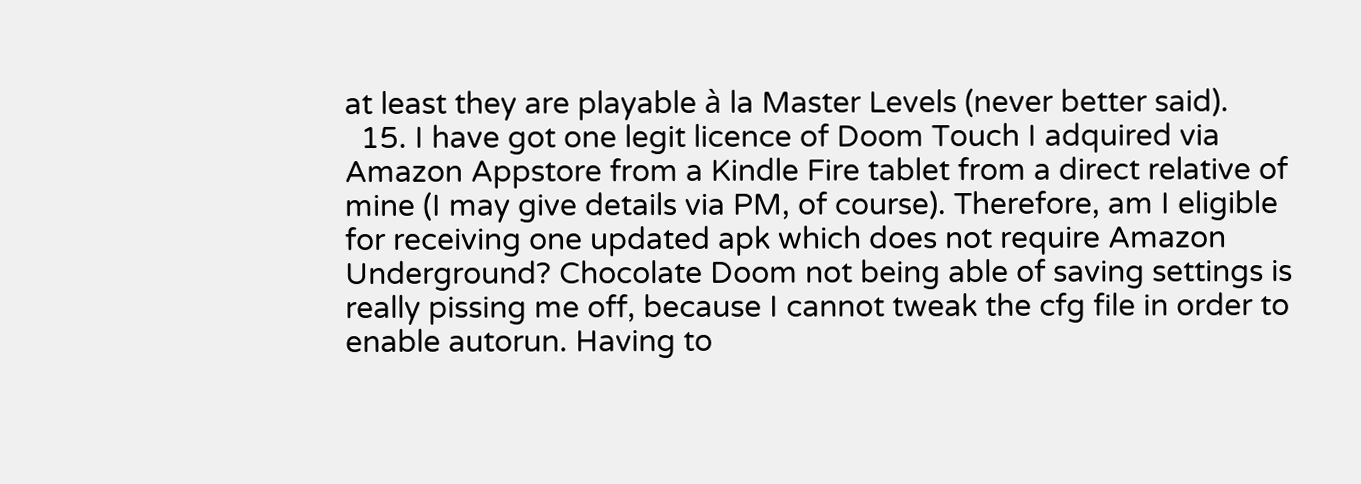at least they are playable à la Master Levels (never better said).
  15. I have got one legit licence of Doom Touch I adquired via Amazon Appstore from a Kindle Fire tablet from a direct relative of mine (I may give details via PM, of course). Therefore, am I eligible for receiving one updated apk which does not require Amazon Underground? Chocolate Doom not being able of saving settings is really pissing me off, because I cannot tweak the cfg file in order to enable autorun. Having to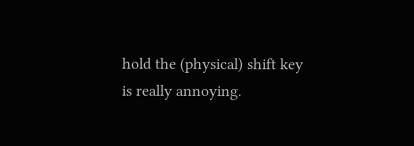hold the (physical) shift key is really annoying.